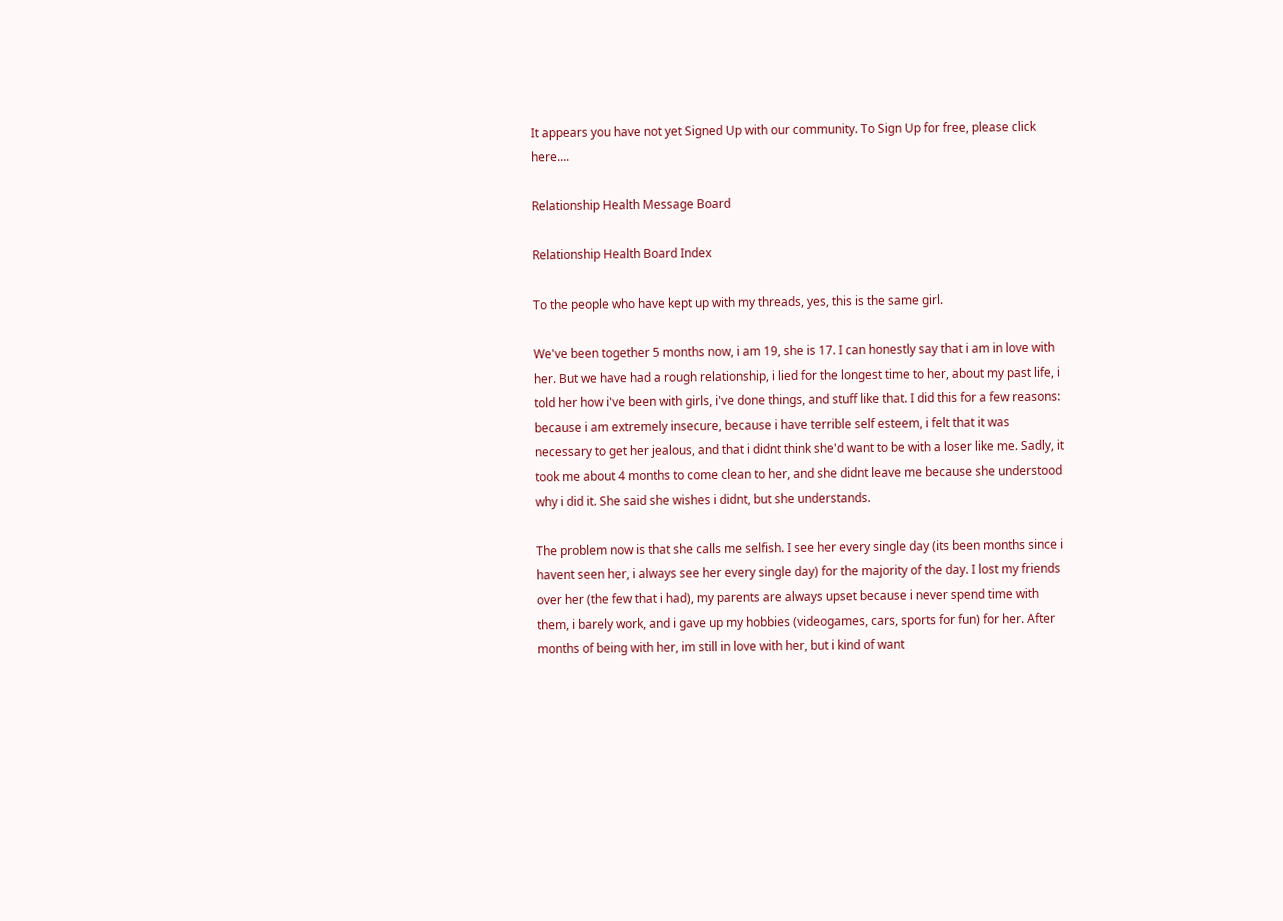It appears you have not yet Signed Up with our community. To Sign Up for free, please click here....

Relationship Health Message Board

Relationship Health Board Index

To the people who have kept up with my threads, yes, this is the same girl.

We've been together 5 months now, i am 19, she is 17. I can honestly say that i am in love with her. But we have had a rough relationship, i lied for the longest time to her, about my past life, i told her how i've been with girls, i've done things, and stuff like that. I did this for a few reasons: because i am extremely insecure, because i have terrible self esteem, i felt that it was necessary to get her jealous, and that i didnt think she'd want to be with a loser like me. Sadly, it took me about 4 months to come clean to her, and she didnt leave me because she understood why i did it. She said she wishes i didnt, but she understands.

The problem now is that she calls me selfish. I see her every single day (its been months since i havent seen her, i always see her every single day) for the majority of the day. I lost my friends over her (the few that i had), my parents are always upset because i never spend time with them, i barely work, and i gave up my hobbies (videogames, cars, sports for fun) for her. After months of being with her, im still in love with her, but i kind of want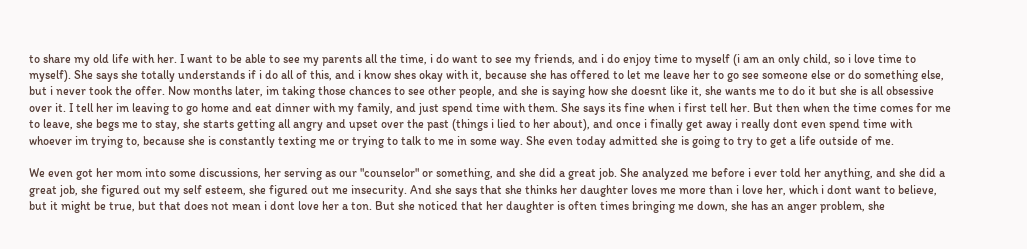to share my old life with her. I want to be able to see my parents all the time, i do want to see my friends, and i do enjoy time to myself (i am an only child, so i love time to myself). She says she totally understands if i do all of this, and i know shes okay with it, because she has offered to let me leave her to go see someone else or do something else, but i never took the offer. Now months later, im taking those chances to see other people, and she is saying how she doesnt like it, she wants me to do it but she is all obsessive over it. I tell her im leaving to go home and eat dinner with my family, and just spend time with them. She says its fine when i first tell her. But then when the time comes for me to leave, she begs me to stay, she starts getting all angry and upset over the past (things i lied to her about), and once i finally get away i really dont even spend time with whoever im trying to, because she is constantly texting me or trying to talk to me in some way. She even today admitted she is going to try to get a life outside of me.

We even got her mom into some discussions, her serving as our "counselor" or something, and she did a great job. She analyzed me before i ever told her anything, and she did a great job, she figured out my self esteem, she figured out me insecurity. And she says that she thinks her daughter loves me more than i love her, which i dont want to believe, but it might be true, but that does not mean i dont love her a ton. But she noticed that her daughter is often times bringing me down, she has an anger problem, she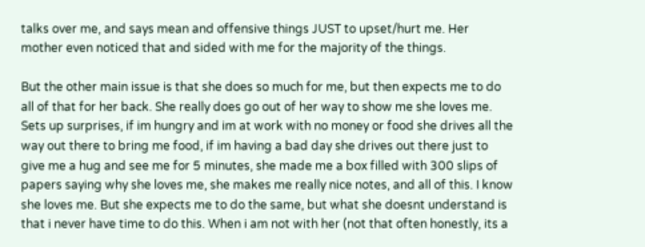talks over me, and says mean and offensive things JUST to upset/hurt me. Her mother even noticed that and sided with me for the majority of the things.

But the other main issue is that she does so much for me, but then expects me to do all of that for her back. She really does go out of her way to show me she loves me. Sets up surprises, if im hungry and im at work with no money or food she drives all the way out there to bring me food, if im having a bad day she drives out there just to give me a hug and see me for 5 minutes, she made me a box filled with 300 slips of papers saying why she loves me, she makes me really nice notes, and all of this. I know she loves me. But she expects me to do the same, but what she doesnt understand is that i never have time to do this. When i am not with her (not that often honestly, its a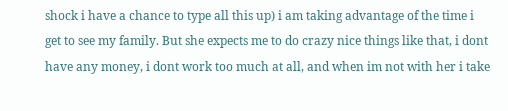shock i have a chance to type all this up) i am taking advantage of the time i get to see my family. But she expects me to do crazy nice things like that, i dont have any money, i dont work too much at all, and when im not with her i take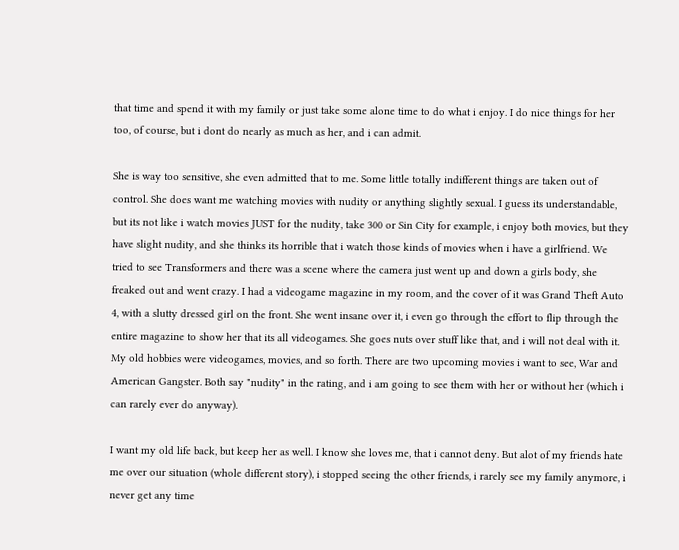that time and spend it with my family or just take some alone time to do what i enjoy. I do nice things for her too, of course, but i dont do nearly as much as her, and i can admit.

She is way too sensitive, she even admitted that to me. Some little totally indifferent things are taken out of control. She does want me watching movies with nudity or anything slightly sexual. I guess its understandable, but its not like i watch movies JUST for the nudity, take 300 or Sin City for example, i enjoy both movies, but they have slight nudity, and she thinks its horrible that i watch those kinds of movies when i have a girlfriend. We tried to see Transformers and there was a scene where the camera just went up and down a girls body, she freaked out and went crazy. I had a videogame magazine in my room, and the cover of it was Grand Theft Auto 4, with a slutty dressed girl on the front. She went insane over it, i even go through the effort to flip through the entire magazine to show her that its all videogames. She goes nuts over stuff like that, and i will not deal with it. My old hobbies were videogames, movies, and so forth. There are two upcoming movies i want to see, War and American Gangster. Both say "nudity" in the rating, and i am going to see them with her or without her (which i can rarely ever do anyway).

I want my old life back, but keep her as well. I know she loves me, that i cannot deny. But alot of my friends hate me over our situation (whole different story), i stopped seeing the other friends, i rarely see my family anymore, i never get any time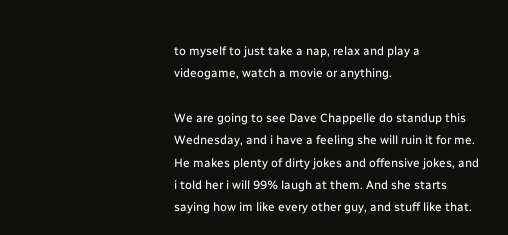to myself to just take a nap, relax and play a videogame, watch a movie or anything.

We are going to see Dave Chappelle do standup this Wednesday, and i have a feeling she will ruin it for me. He makes plenty of dirty jokes and offensive jokes, and i told her i will 99% laugh at them. And she starts saying how im like every other guy, and stuff like that.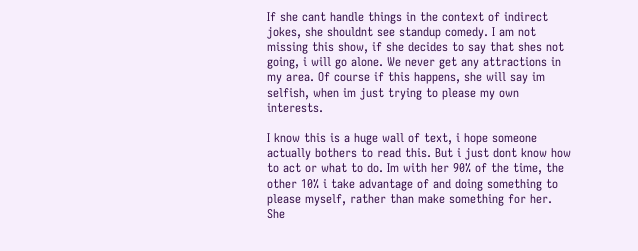If she cant handle things in the context of indirect jokes, she shouldnt see standup comedy. I am not missing this show, if she decides to say that shes not going, i will go alone. We never get any attractions in my area. Of course if this happens, she will say im selfish, when im just trying to please my own interests.

I know this is a huge wall of text, i hope someone actually bothers to read this. But i just dont know how to act or what to do. Im with her 90% of the time, the other 10% i take advantage of and doing something to please myself, rather than make something for her. She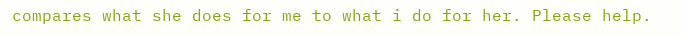compares what she does for me to what i do for her. Please help.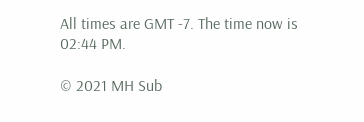All times are GMT -7. The time now is 02:44 PM.

© 2021 MH Sub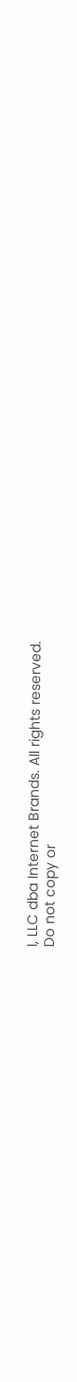I, LLC dba Internet Brands. All rights reserved.
Do not copy or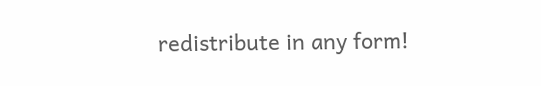redistribute in any form!